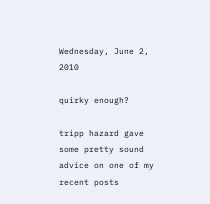Wednesday, June 2, 2010

quirky enough?

tripp hazard gave some pretty sound advice on one of my recent posts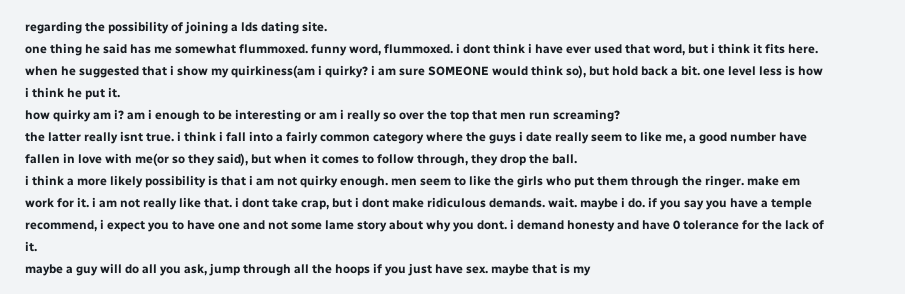regarding the possibility of joining a lds dating site.
one thing he said has me somewhat flummoxed. funny word, flummoxed. i dont think i have ever used that word, but i think it fits here. when he suggested that i show my quirkiness(am i quirky? i am sure SOMEONE would think so), but hold back a bit. one level less is how i think he put it.
how quirky am i? am i enough to be interesting or am i really so over the top that men run screaming?
the latter really isnt true. i think i fall into a fairly common category where the guys i date really seem to like me, a good number have fallen in love with me(or so they said), but when it comes to follow through, they drop the ball.
i think a more likely possibility is that i am not quirky enough. men seem to like the girls who put them through the ringer. make em work for it. i am not really like that. i dont take crap, but i dont make ridiculous demands. wait. maybe i do. if you say you have a temple recommend, i expect you to have one and not some lame story about why you dont. i demand honesty and have 0 tolerance for the lack of it.
maybe a guy will do all you ask, jump through all the hoops if you just have sex. maybe that is my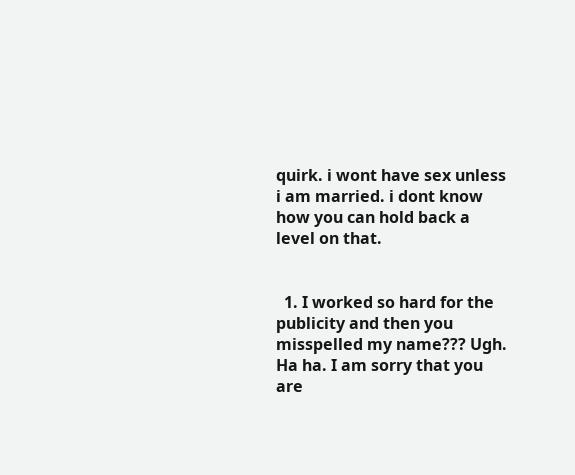quirk. i wont have sex unless i am married. i dont know how you can hold back a level on that.


  1. I worked so hard for the publicity and then you misspelled my name??? Ugh. Ha ha. I am sorry that you are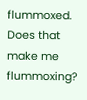flummoxed. Does that make me flummoxing?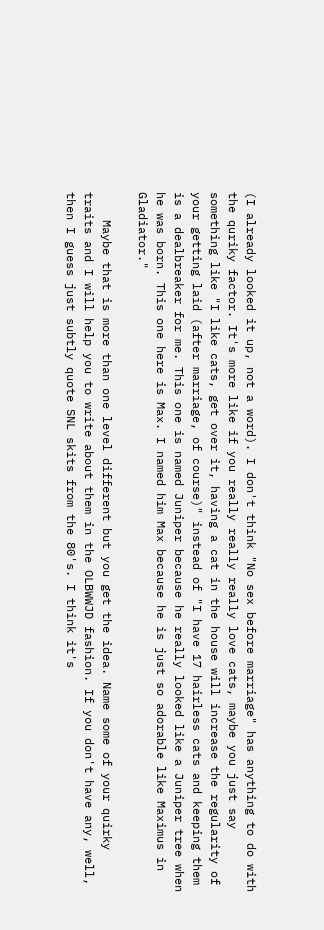(I already looked it up, not a word). I don't think "No sex before marriage" has anything to do with the quriky factor. It's more like if you really really really love cats, maybe you just say something like "I like cats, get over it, having a cat in the house will increase the regularity of your getting laid (after marriage, of course)" instead of "I have 17 hairless cats and keeping them is a dealbreaker for me. This one is named Juniper because he really looked like a Juniper tree when he was born. This one here is Max. I named him Max because he is just so adorable like Maximus in Gladiator."

    Maybe that is more than one level different but you get the idea. Name some of your quirky traits and I will help you to write about them in the OLBWWJD fashion. If you don't have any, well, then I guess just subtly quote SNL skits from the 80's. I think it's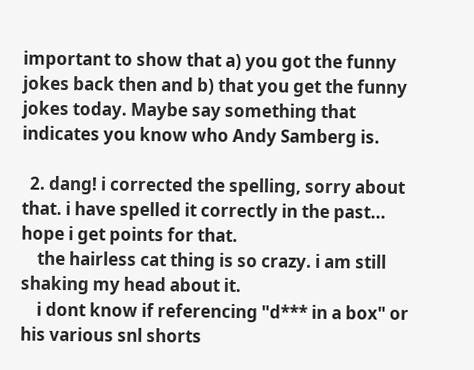important to show that a) you got the funny jokes back then and b) that you get the funny jokes today. Maybe say something that indicates you know who Andy Samberg is.

  2. dang! i corrected the spelling, sorry about that. i have spelled it correctly in the past... hope i get points for that.
    the hairless cat thing is so crazy. i am still shaking my head about it.
    i dont know if referencing "d*** in a box" or his various snl shorts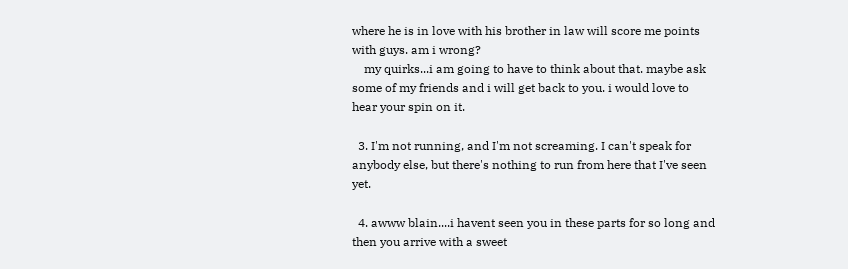where he is in love with his brother in law will score me points with guys. am i wrong?
    my quirks...i am going to have to think about that. maybe ask some of my friends and i will get back to you. i would love to hear your spin on it.

  3. I'm not running, and I'm not screaming. I can't speak for anybody else, but there's nothing to run from here that I've seen yet.

  4. awww blain....i havent seen you in these parts for so long and then you arrive with a sweet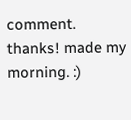comment. thanks! made my morning. :)